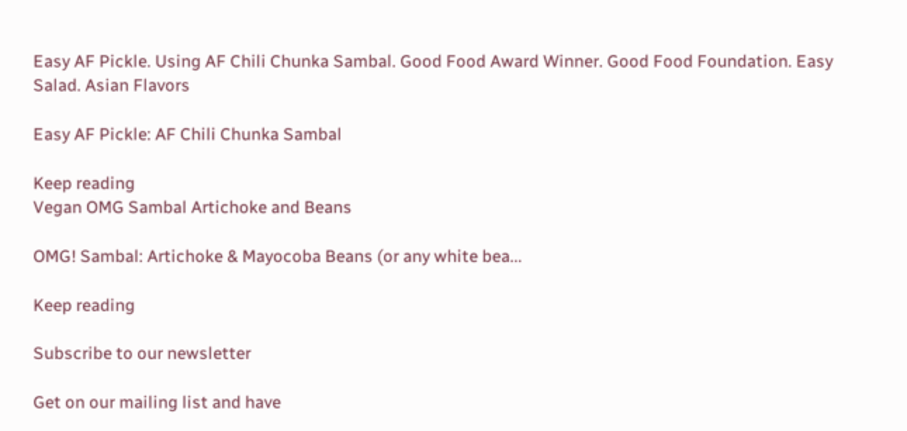Easy AF Pickle. Using AF Chili Chunka Sambal. Good Food Award Winner. Good Food Foundation. Easy Salad. Asian Flavors

Easy AF Pickle: AF Chili Chunka Sambal

Keep reading
Vegan OMG Sambal Artichoke and Beans

OMG! Sambal: Artichoke & Mayocoba Beans (or any white bea...

Keep reading

Subscribe to our newsletter

Get on our mailing list and have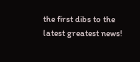the first dibs to the latest greatest news!